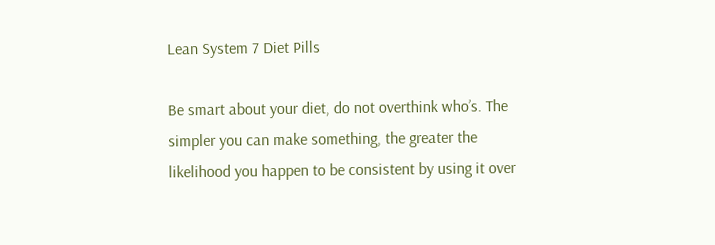Lean System 7 Diet Pills

Be smart about your diet, do not overthink who’s. The simpler you can make something, the greater the likelihood you happen to be consistent by using it over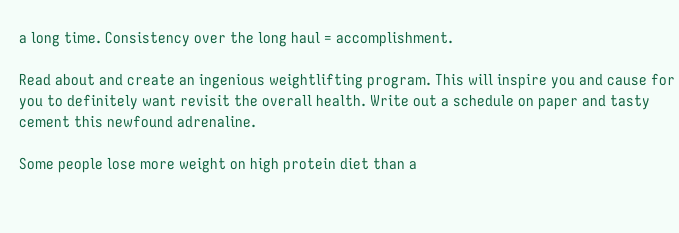a long time. Consistency over the long haul = accomplishment.

Read about and create an ingenious weightlifting program. This will inspire you and cause for you to definitely want revisit the overall health. Write out a schedule on paper and tasty cement this newfound adrenaline.

Some people lose more weight on high protein diet than a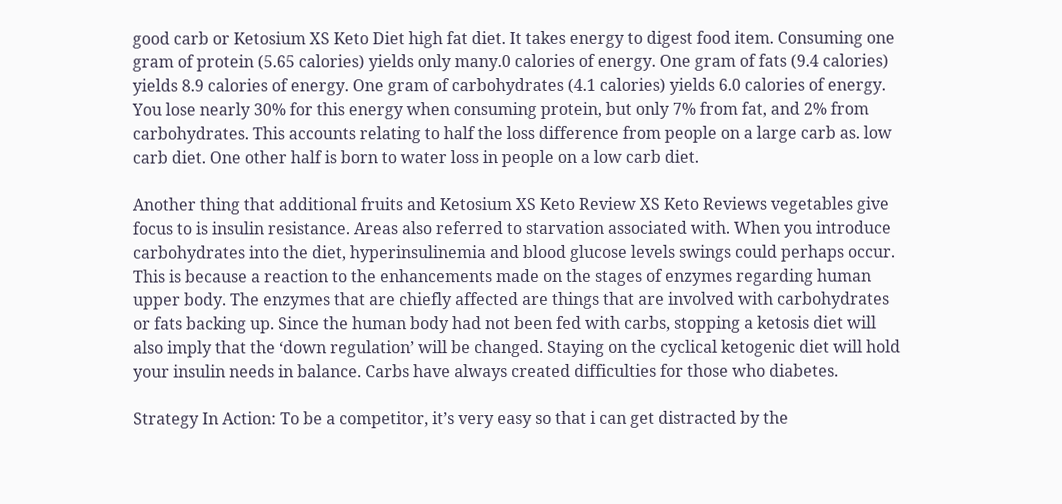good carb or Ketosium XS Keto Diet high fat diet. It takes energy to digest food item. Consuming one gram of protein (5.65 calories) yields only many.0 calories of energy. One gram of fats (9.4 calories) yields 8.9 calories of energy. One gram of carbohydrates (4.1 calories) yields 6.0 calories of energy. You lose nearly 30% for this energy when consuming protein, but only 7% from fat, and 2% from carbohydrates. This accounts relating to half the loss difference from people on a large carb as. low carb diet. One other half is born to water loss in people on a low carb diet.

Another thing that additional fruits and Ketosium XS Keto Review XS Keto Reviews vegetables give focus to is insulin resistance. Areas also referred to starvation associated with. When you introduce carbohydrates into the diet, hyperinsulinemia and blood glucose levels swings could perhaps occur. This is because a reaction to the enhancements made on the stages of enzymes regarding human upper body. The enzymes that are chiefly affected are things that are involved with carbohydrates or fats backing up. Since the human body had not been fed with carbs, stopping a ketosis diet will also imply that the ‘down regulation’ will be changed. Staying on the cyclical ketogenic diet will hold your insulin needs in balance. Carbs have always created difficulties for those who diabetes.

Strategy In Action: To be a competitor, it’s very easy so that i can get distracted by the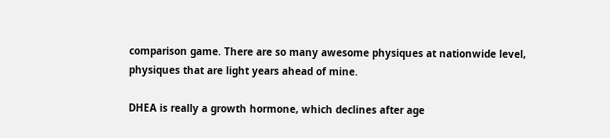comparison game. There are so many awesome physiques at nationwide level, physiques that are light years ahead of mine.

DHEA is really a growth hormone, which declines after age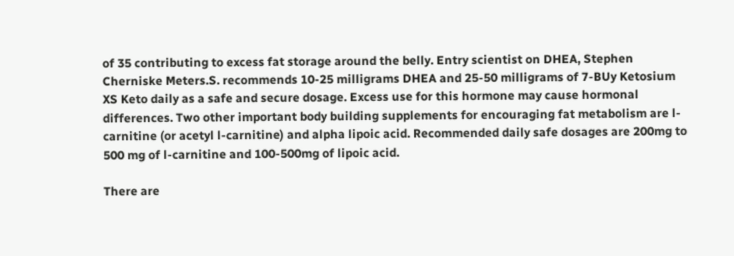of 35 contributing to excess fat storage around the belly. Entry scientist on DHEA, Stephen Cherniske Meters.S. recommends 10-25 milligrams DHEA and 25-50 milligrams of 7-BUy Ketosium XS Keto daily as a safe and secure dosage. Excess use for this hormone may cause hormonal differences. Two other important body building supplements for encouraging fat metabolism are l-carnitine (or acetyl l-carnitine) and alpha lipoic acid. Recommended daily safe dosages are 200mg to 500 mg of l-carnitine and 100-500mg of lipoic acid.

There are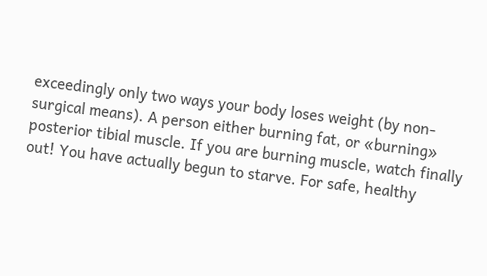exceedingly only two ways your body loses weight (by non-surgical means). A person either burning fat, or «burning» posterior tibial muscle. If you are burning muscle, watch finally out! You have actually begun to starve. For safe, healthy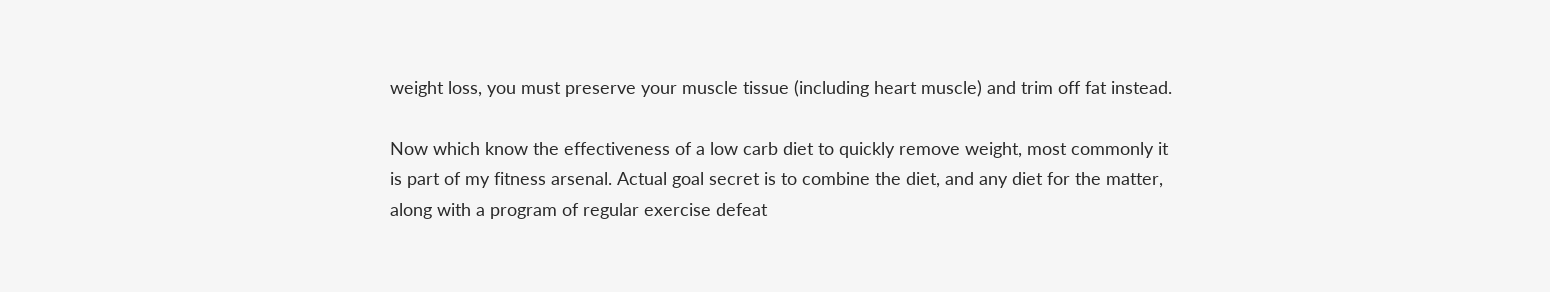weight loss, you must preserve your muscle tissue (including heart muscle) and trim off fat instead.

Now which know the effectiveness of a low carb diet to quickly remove weight, most commonly it is part of my fitness arsenal. Actual goal secret is to combine the diet, and any diet for the matter, along with a program of regular exercise defeat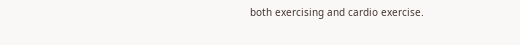both exercising and cardio exercise.